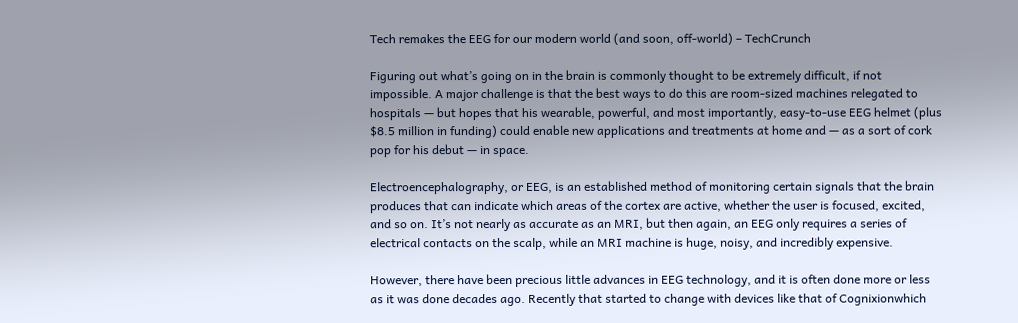Tech remakes the EEG for our modern world (and soon, off-world) – TechCrunch

Figuring out what’s going on in the brain is commonly thought to be extremely difficult, if not impossible. A major challenge is that the best ways to do this are room-sized machines relegated to hospitals — but hopes that his wearable, powerful, and most importantly, easy-to-use EEG helmet (plus $8.5 million in funding) could enable new applications and treatments at home and — as a sort of cork pop for his debut — in space.

Electroencephalography, or EEG, is an established method of monitoring certain signals that the brain produces that can indicate which areas of the cortex are active, whether the user is focused, excited, and so on. It’s not nearly as accurate as an MRI, but then again, an EEG only requires a series of electrical contacts on the scalp, while an MRI machine is huge, noisy, and incredibly expensive.

However, there have been precious little advances in EEG technology, and it is often done more or less as it was done decades ago. Recently that started to change with devices like that of Cognixionwhich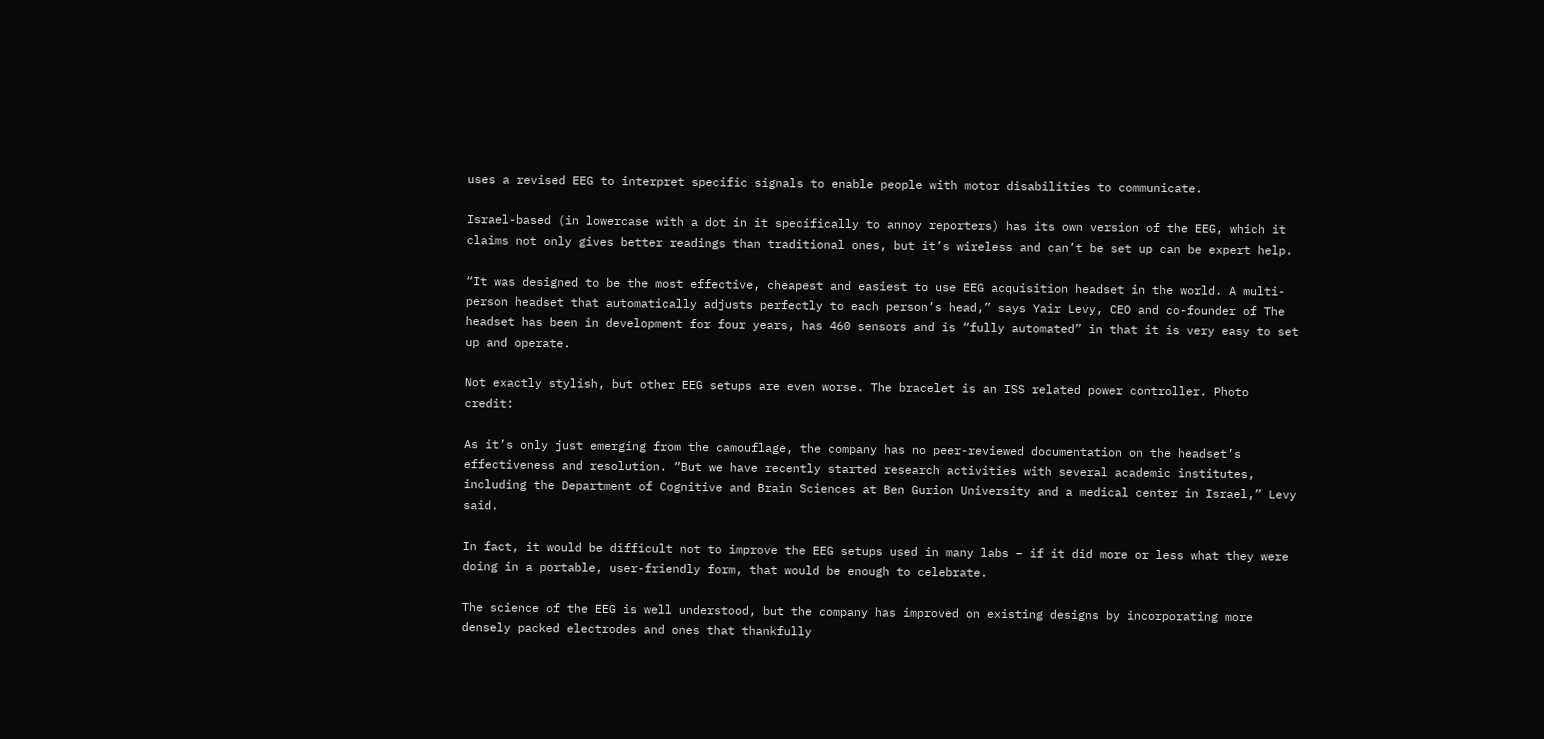uses a revised EEG to interpret specific signals to enable people with motor disabilities to communicate.

Israel-based (in lowercase with a dot in it specifically to annoy reporters) has its own version of the EEG, which it claims not only gives better readings than traditional ones, but it’s wireless and can’t be set up can be expert help.

“It was designed to be the most effective, cheapest and easiest to use EEG acquisition headset in the world. A multi-person headset that automatically adjusts perfectly to each person’s head,” says Yair Levy, CEO and co-founder of The headset has been in development for four years, has 460 sensors and is “fully automated” in that it is very easy to set up and operate.

Not exactly stylish, but other EEG setups are even worse. The bracelet is an ISS related power controller. Photo credit:

As it’s only just emerging from the camouflage, the company has no peer-reviewed documentation on the headset’s effectiveness and resolution. “But we have recently started research activities with several academic institutes, including the Department of Cognitive and Brain Sciences at Ben Gurion University and a medical center in Israel,” Levy said.

In fact, it would be difficult not to improve the EEG setups used in many labs – if it did more or less what they were doing in a portable, user-friendly form, that would be enough to celebrate.

The science of the EEG is well understood, but the company has improved on existing designs by incorporating more densely packed electrodes and ones that thankfully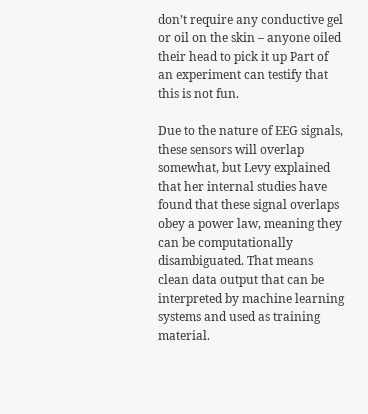don’t require any conductive gel or oil on the skin – anyone oiled their head to pick it up Part of an experiment can testify that this is not fun.

Due to the nature of EEG signals, these sensors will overlap somewhat, but Levy explained that her internal studies have found that these signal overlaps obey a power law, meaning they can be computationally disambiguated. That means clean data output that can be interpreted by machine learning systems and used as training material.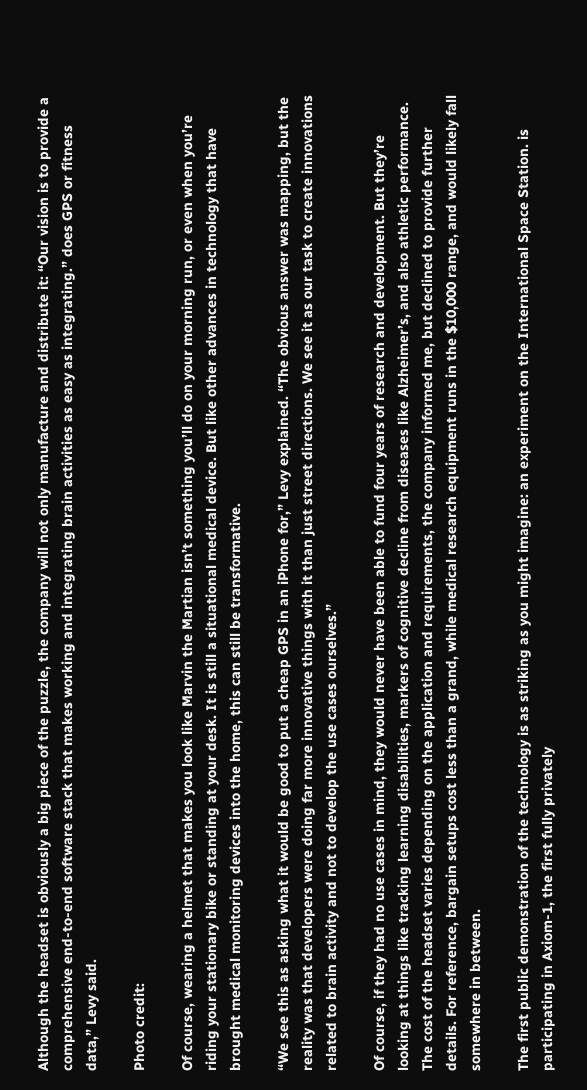Although the headset is obviously a big piece of the puzzle, the company will not only manufacture and distribute it: “Our vision is to provide a comprehensive end-to-end software stack that makes working and integrating brain activities as easy as integrating.” does GPS or fitness data,” Levy said.

Photo credit:

Of course, wearing a helmet that makes you look like Marvin the Martian isn’t something you’ll do on your morning run, or even when you’re riding your stationary bike or standing at your desk. It is still a situational medical device. But like other advances in technology that have brought medical monitoring devices into the home, this can still be transformative.

“We see this as asking what it would be good to put a cheap GPS in an iPhone for,” Levy explained. “The obvious answer was mapping, but the reality was that developers were doing far more innovative things with it than just street directions. We see it as our task to create innovations related to brain activity and not to develop the use cases ourselves.”

Of course, if they had no use cases in mind, they would never have been able to fund four years of research and development. But they’re looking at things like tracking learning disabilities, markers of cognitive decline from diseases like Alzheimer’s, and also athletic performance. The cost of the headset varies depending on the application and requirements, the company informed me, but declined to provide further details. For reference, bargain setups cost less than a grand, while medical research equipment runs in the $10,000 range, and would likely fall somewhere in between.

The first public demonstration of the technology is as striking as you might imagine: an experiment on the International Space Station. is participating in Axiom-1, the first fully privately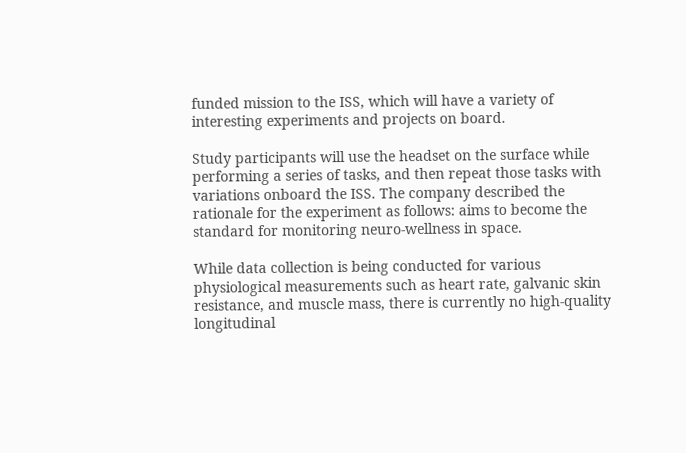funded mission to the ISS, which will have a variety of interesting experiments and projects on board.

Study participants will use the headset on the surface while performing a series of tasks, and then repeat those tasks with variations onboard the ISS. The company described the rationale for the experiment as follows: aims to become the standard for monitoring neuro-wellness in space.

While data collection is being conducted for various physiological measurements such as heart rate, galvanic skin resistance, and muscle mass, there is currently no high-quality longitudinal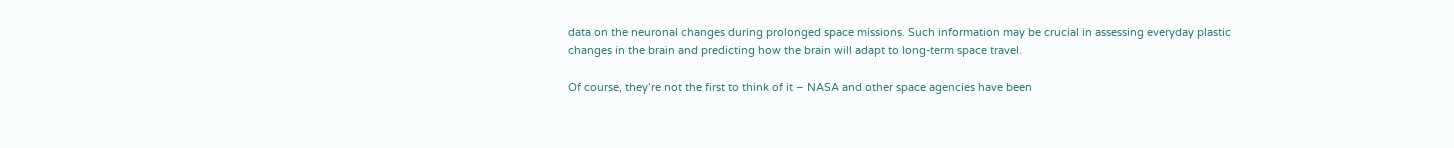data on the neuronal changes during prolonged space missions. Such information may be crucial in assessing everyday plastic changes in the brain and predicting how the brain will adapt to long-term space travel.

Of course, they’re not the first to think of it – NASA and other space agencies have been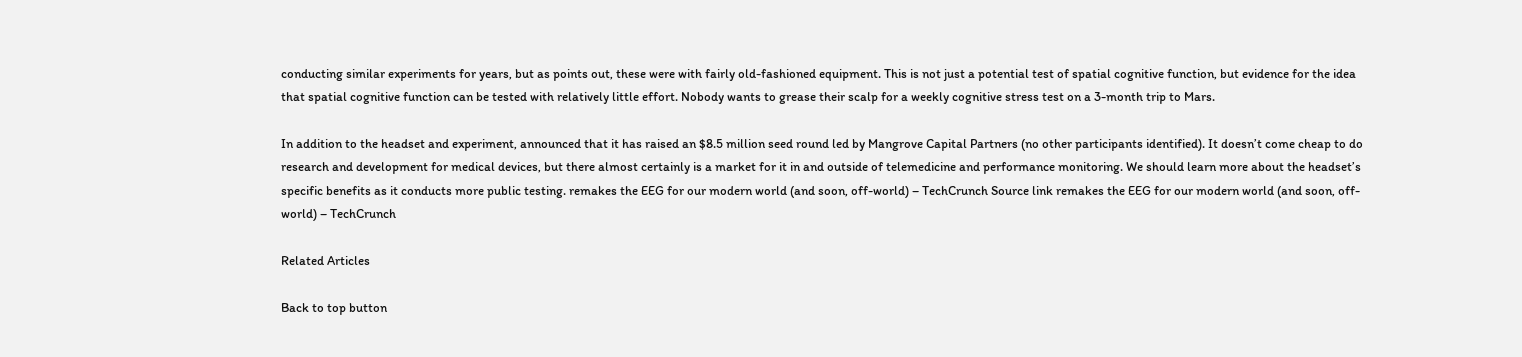conducting similar experiments for years, but as points out, these were with fairly old-fashioned equipment. This is not just a potential test of spatial cognitive function, but evidence for the idea that spatial cognitive function can be tested with relatively little effort. Nobody wants to grease their scalp for a weekly cognitive stress test on a 3-month trip to Mars.

In addition to the headset and experiment, announced that it has raised an $8.5 million seed round led by Mangrove Capital Partners (no other participants identified). It doesn’t come cheap to do research and development for medical devices, but there almost certainly is a market for it in and outside of telemedicine and performance monitoring. We should learn more about the headset’s specific benefits as it conducts more public testing. remakes the EEG for our modern world (and soon, off-world) – TechCrunch Source link remakes the EEG for our modern world (and soon, off-world) – TechCrunch

Related Articles

Back to top button